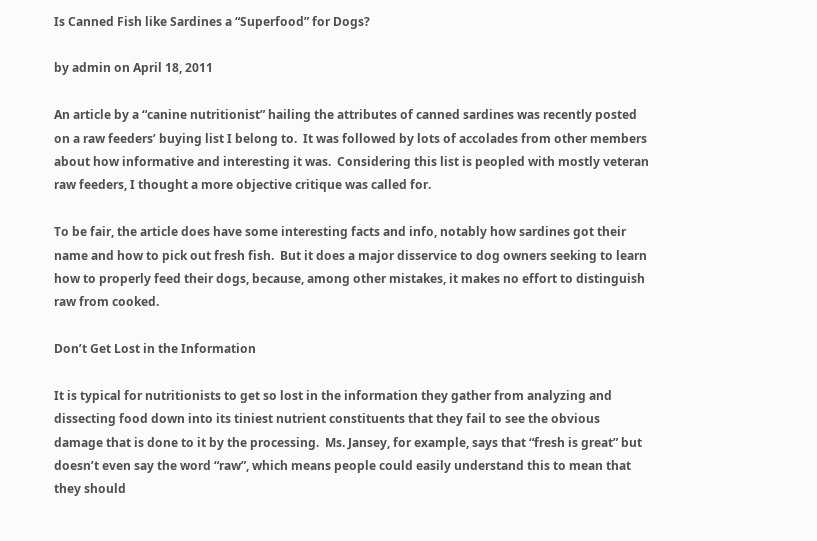Is Canned Fish like Sardines a “Superfood” for Dogs?

by admin on April 18, 2011

An article by a “canine nutritionist” hailing the attributes of canned sardines was recently posted on a raw feeders’ buying list I belong to.  It was followed by lots of accolades from other members about how informative and interesting it was.  Considering this list is peopled with mostly veteran raw feeders, I thought a more objective critique was called for.

To be fair, the article does have some interesting facts and info, notably how sardines got their name and how to pick out fresh fish.  But it does a major disservice to dog owners seeking to learn how to properly feed their dogs, because, among other mistakes, it makes no effort to distinguish raw from cooked.

Don’t Get Lost in the Information

It is typical for nutritionists to get so lost in the information they gather from analyzing and dissecting food down into its tiniest nutrient constituents that they fail to see the obvious damage that is done to it by the processing.  Ms. Jansey, for example, says that “fresh is great” but doesn’t even say the word “raw”, which means people could easily understand this to mean that they should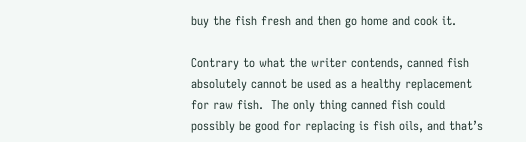buy the fish fresh and then go home and cook it.

Contrary to what the writer contends, canned fish absolutely cannot be used as a healthy replacement for raw fish.  The only thing canned fish could possibly be good for replacing is fish oils, and that’s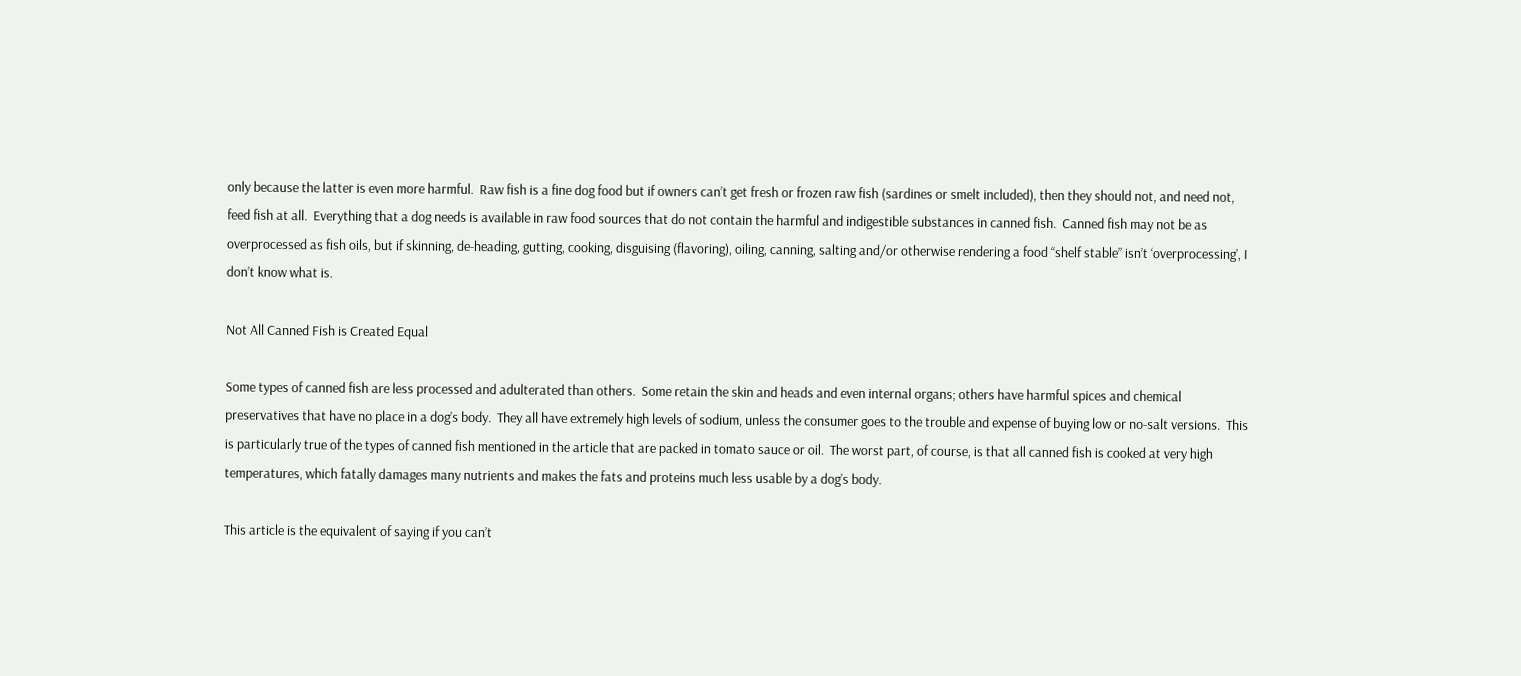only because the latter is even more harmful.  Raw fish is a fine dog food but if owners can’t get fresh or frozen raw fish (sardines or smelt included), then they should not, and need not, feed fish at all.  Everything that a dog needs is available in raw food sources that do not contain the harmful and indigestible substances in canned fish.  Canned fish may not be as overprocessed as fish oils, but if skinning, de-heading, gutting, cooking, disguising (flavoring), oiling, canning, salting and/or otherwise rendering a food “shelf stable” isn’t ‘overprocessing’, I don’t know what is.

Not All Canned Fish is Created Equal

Some types of canned fish are less processed and adulterated than others.  Some retain the skin and heads and even internal organs; others have harmful spices and chemical preservatives that have no place in a dog’s body.  They all have extremely high levels of sodium, unless the consumer goes to the trouble and expense of buying low or no-salt versions.  This is particularly true of the types of canned fish mentioned in the article that are packed in tomato sauce or oil.  The worst part, of course, is that all canned fish is cooked at very high temperatures, which fatally damages many nutrients and makes the fats and proteins much less usable by a dog’s body.

This article is the equivalent of saying if you can’t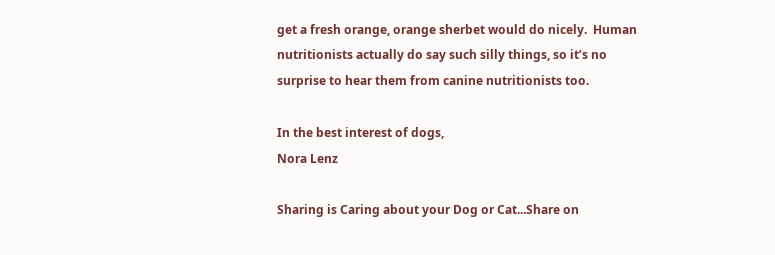get a fresh orange, orange sherbet would do nicely.  Human nutritionists actually do say such silly things, so it’s no surprise to hear them from canine nutritionists too.

In the best interest of dogs,
Nora Lenz

Sharing is Caring about your Dog or Cat...Share on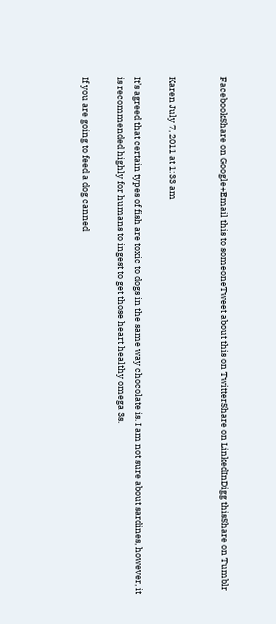FacebookShare on Google+Email this to someoneTweet about this on TwitterShare on LinkedInDigg thisShare on Tumblr


Karen July 7, 2011 at 1:33 am

It’s agreed that certain types of fish are toxic to dogs in the same way chocolate is. I am not sure about sardines, however, it is recommended highly for humans to ingest to get those heart healthy omega 3s.

If you are going to feed a dog canned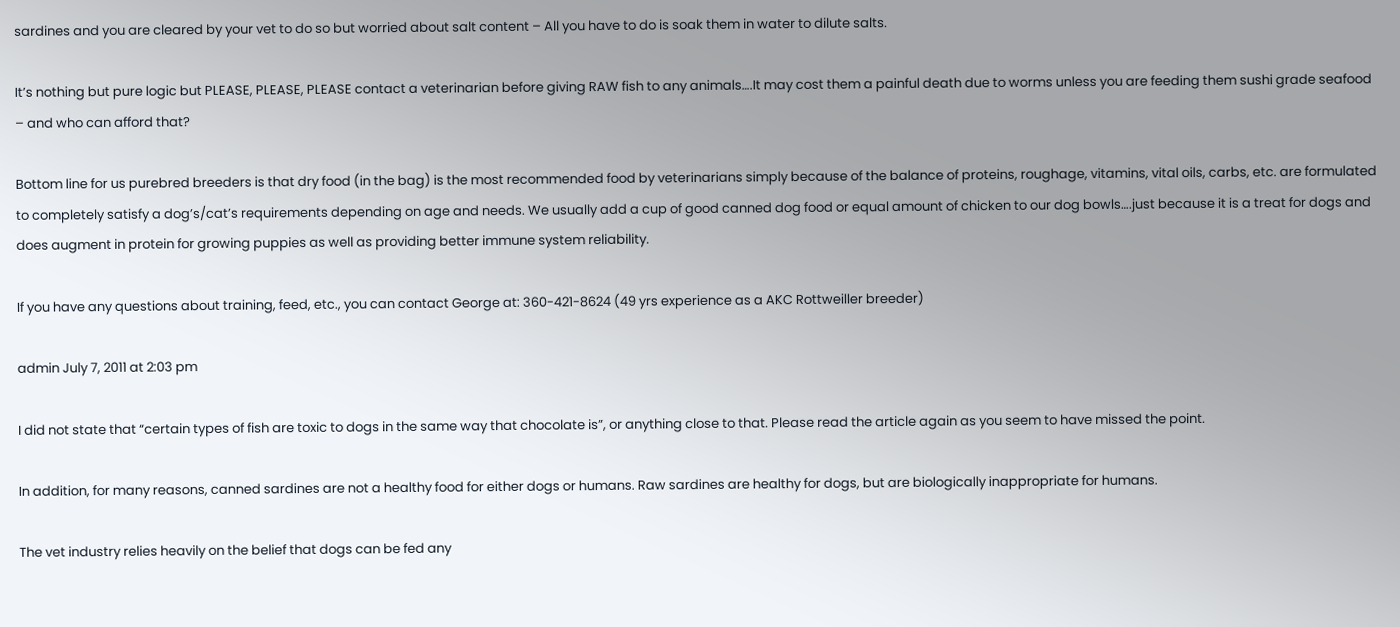sardines and you are cleared by your vet to do so but worried about salt content – All you have to do is soak them in water to dilute salts.

It’s nothing but pure logic but PLEASE, PLEASE, PLEASE contact a veterinarian before giving RAW fish to any animals….It may cost them a painful death due to worms unless you are feeding them sushi grade seafood – and who can afford that?

Bottom line for us purebred breeders is that dry food (in the bag) is the most recommended food by veterinarians simply because of the balance of proteins, roughage, vitamins, vital oils, carbs, etc. are formulated to completely satisfy a dog’s/cat’s requirements depending on age and needs. We usually add a cup of good canned dog food or equal amount of chicken to our dog bowls….just because it is a treat for dogs and does augment in protein for growing puppies as well as providing better immune system reliability.

If you have any questions about training, feed, etc., you can contact George at: 360-421-8624 (49 yrs experience as a AKC Rottweiller breeder)

admin July 7, 2011 at 2:03 pm

I did not state that “certain types of fish are toxic to dogs in the same way that chocolate is”, or anything close to that. Please read the article again as you seem to have missed the point.

In addition, for many reasons, canned sardines are not a healthy food for either dogs or humans. Raw sardines are healthy for dogs, but are biologically inappropriate for humans.

The vet industry relies heavily on the belief that dogs can be fed any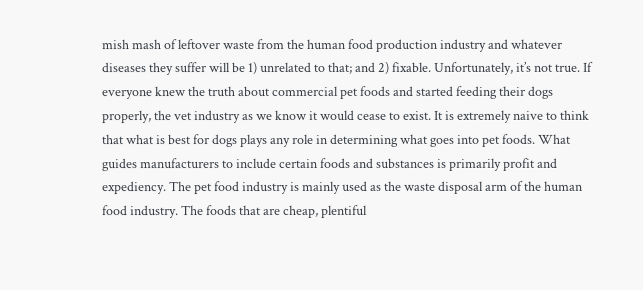mish mash of leftover waste from the human food production industry and whatever diseases they suffer will be 1) unrelated to that; and 2) fixable. Unfortunately, it’s not true. If everyone knew the truth about commercial pet foods and started feeding their dogs properly, the vet industry as we know it would cease to exist. It is extremely naive to think that what is best for dogs plays any role in determining what goes into pet foods. What guides manufacturers to include certain foods and substances is primarily profit and expediency. The pet food industry is mainly used as the waste disposal arm of the human food industry. The foods that are cheap, plentiful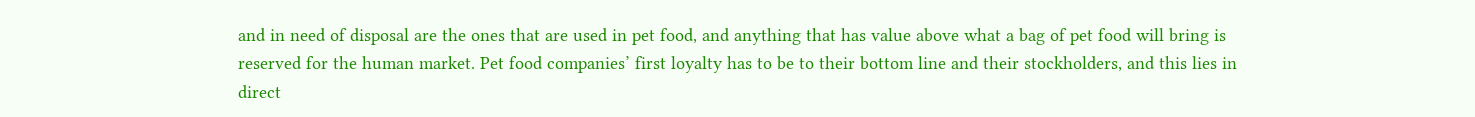and in need of disposal are the ones that are used in pet food, and anything that has value above what a bag of pet food will bring is reserved for the human market. Pet food companies’ first loyalty has to be to their bottom line and their stockholders, and this lies in direct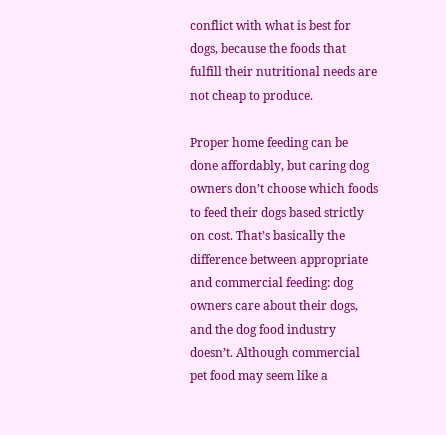conflict with what is best for dogs, because the foods that fulfill their nutritional needs are not cheap to produce.

Proper home feeding can be done affordably, but caring dog owners don’t choose which foods to feed their dogs based strictly on cost. That’s basically the difference between appropriate and commercial feeding: dog owners care about their dogs, and the dog food industry doesn’t. Although commercial pet food may seem like a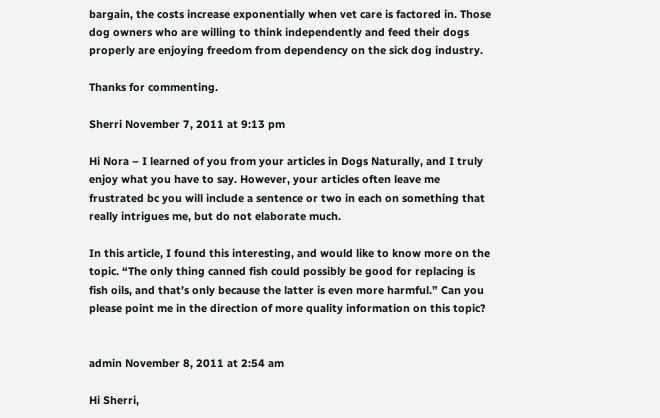bargain, the costs increase exponentially when vet care is factored in. Those dog owners who are willing to think independently and feed their dogs properly are enjoying freedom from dependency on the sick dog industry.

Thanks for commenting.

Sherri November 7, 2011 at 9:13 pm

Hi Nora – I learned of you from your articles in Dogs Naturally, and I truly enjoy what you have to say. However, your articles often leave me frustrated bc you will include a sentence or two in each on something that really intrigues me, but do not elaborate much.

In this article, I found this interesting, and would like to know more on the topic. “The only thing canned fish could possibly be good for replacing is fish oils, and that’s only because the latter is even more harmful.” Can you please point me in the direction of more quality information on this topic?


admin November 8, 2011 at 2:54 am

Hi Sherri,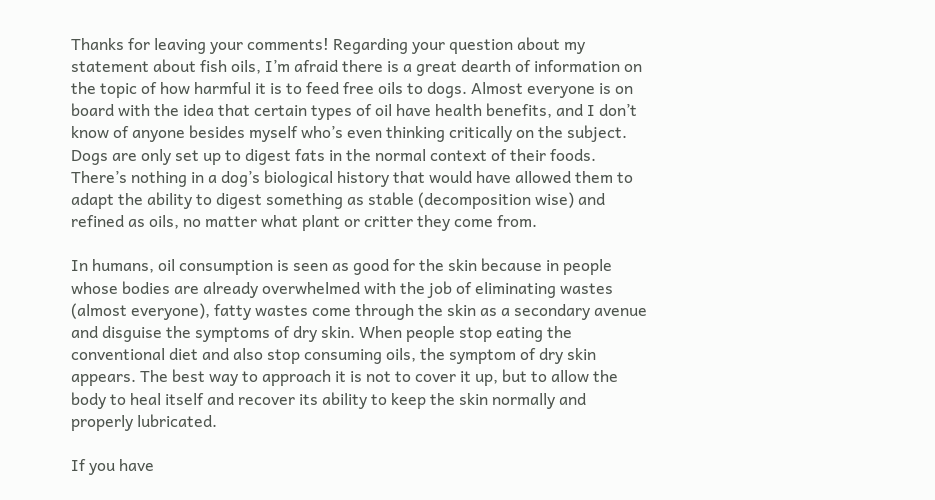Thanks for leaving your comments! Regarding your question about my statement about fish oils, I’m afraid there is a great dearth of information on the topic of how harmful it is to feed free oils to dogs. Almost everyone is on board with the idea that certain types of oil have health benefits, and I don’t know of anyone besides myself who’s even thinking critically on the subject. Dogs are only set up to digest fats in the normal context of their foods. There’s nothing in a dog’s biological history that would have allowed them to adapt the ability to digest something as stable (decomposition wise) and refined as oils, no matter what plant or critter they come from.

In humans, oil consumption is seen as good for the skin because in people whose bodies are already overwhelmed with the job of eliminating wastes (almost everyone), fatty wastes come through the skin as a secondary avenue and disguise the symptoms of dry skin. When people stop eating the conventional diet and also stop consuming oils, the symptom of dry skin appears. The best way to approach it is not to cover it up, but to allow the body to heal itself and recover its ability to keep the skin normally and properly lubricated.

If you have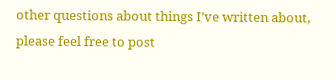other questions about things I’ve written about, please feel free to post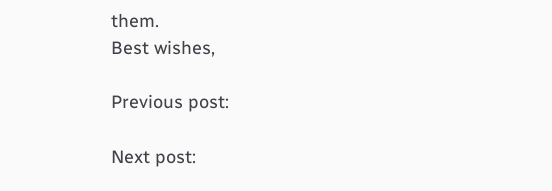them.
Best wishes,

Previous post:

Next post: